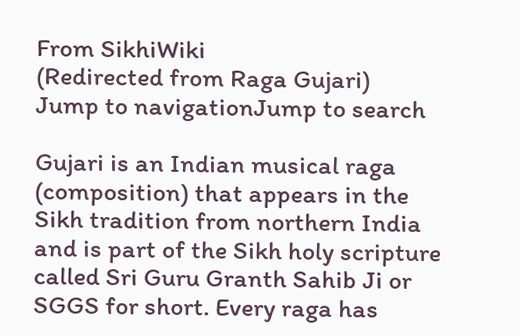From SikhiWiki
(Redirected from Raga Gujari)
Jump to navigationJump to search

Gujari is an Indian musical raga (composition) that appears in the Sikh tradition from northern India and is part of the Sikh holy scripture called Sri Guru Granth Sahib Ji or SGGS for short. Every raga has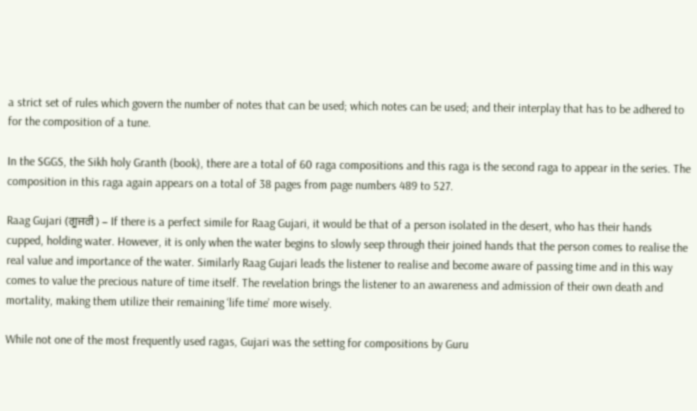a strict set of rules which govern the number of notes that can be used; which notes can be used; and their interplay that has to be adhered to for the composition of a tune.

In the SGGS, the Sikh holy Granth (book), there are a total of 60 raga compositions and this raga is the second raga to appear in the series. The composition in this raga again appears on a total of 38 pages from page numbers 489 to 527.

Raag Gujari (ਗੂਜਰੀ) – If there is a perfect simile for Raag Gujari, it would be that of a person isolated in the desert, who has their hands cupped, holding water. However, it is only when the water begins to slowly seep through their joined hands that the person comes to realise the real value and importance of the water. Similarly Raag Gujari leads the listener to realise and become aware of passing time and in this way comes to value the precious nature of time itself. The revelation brings the listener to an awareness and admission of their own death and mortality, making them utilize their remaining ‘life time’ more wisely.

While not one of the most frequently used ragas, Gujari was the setting for compositions by Guru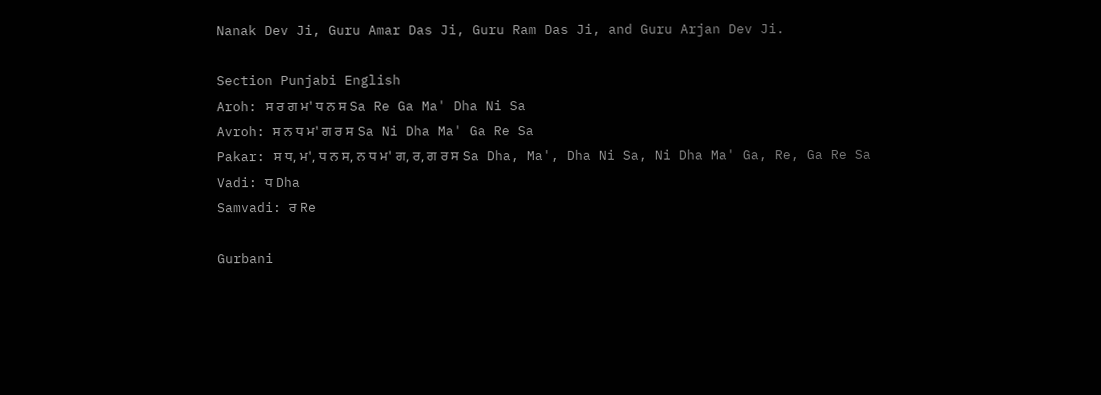Nanak Dev Ji, Guru Amar Das Ji, Guru Ram Das Ji, and Guru Arjan Dev Ji.

Section Punjabi English
Aroh: ਸ ਰ ਗ ਮ' ਧ ਨ ਸ Sa Re Ga Ma' Dha Ni Sa
Avroh: ਸ ਨ ਧ ਮ' ਗ ਰ ਸ Sa Ni Dha Ma' Ga Re Sa
Pakar: ਸ ਧ, ਮ', ਧ ਨ ਸ, ਨ ਧ ਮ' ਗ, ਰ, ਗ ਰ ਸ Sa Dha, Ma', Dha Ni Sa, Ni Dha Ma' Ga, Re, Ga Re Sa
Vadi: ਧ Dha
Samvadi: ਰ Re

Gurbani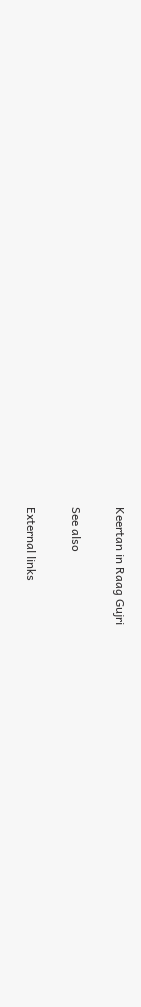Keertan in Raag Gujri

See also

External links